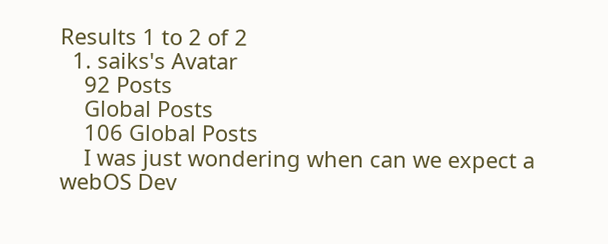Results 1 to 2 of 2
  1. saiks's Avatar
    92 Posts
    Global Posts
    106 Global Posts
    I was just wondering when can we expect a webOS Dev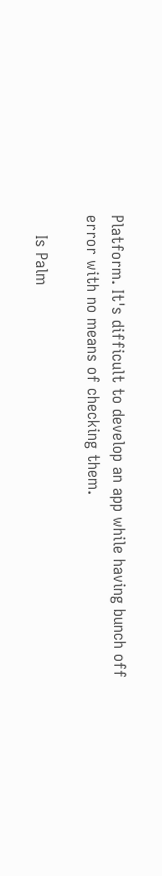Platform. It's difficult to develop an app while having bunch off error with no means of checking them.

    Is Palm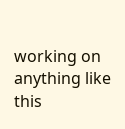working on anything like this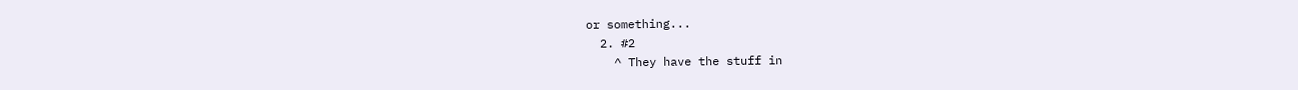or something...
  2. #2
    ^ They have the stuff in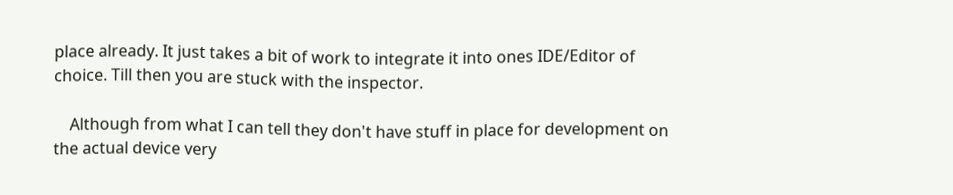place already. It just takes a bit of work to integrate it into ones IDE/Editor of choice. Till then you are stuck with the inspector.

    Although from what I can tell they don't have stuff in place for development on the actual device very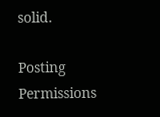solid.

Posting Permissions